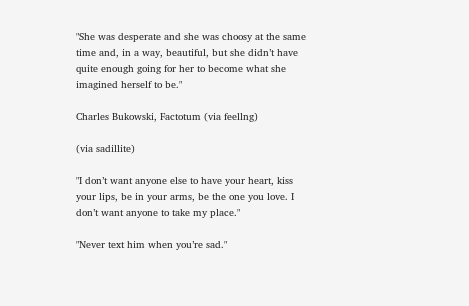"She was desperate and she was choosy at the same time and, in a way, beautiful, but she didn’t have quite enough going for her to become what she imagined herself to be."

Charles Bukowski, Factotum (via feellng)

(via sadillite)

"I don’t want anyone else to have your heart, kiss your lips, be in your arms, be the one you love. I don’t want anyone to take my place."

"Never text him when you’re sad."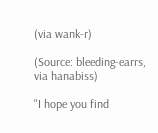(via wank-r)

(Source: bleeding-earrs, via hanabiss)

"I hope you find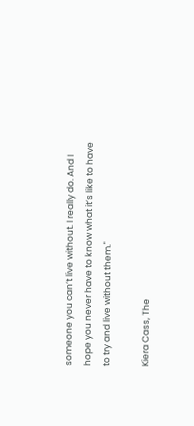someone you can’t live without. I really do. And I hope you never have to know what it’s like to have to try and live without them."

Kiera Cass, The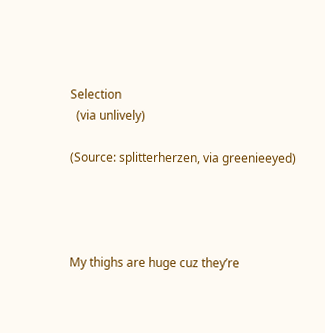Selection
  (via unlively)

(Source: splitterherzen, via greenieeyed)




My thighs are huge cuz they’re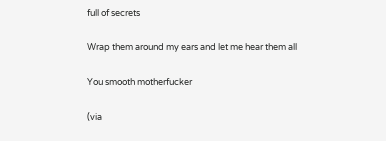full of secrets

Wrap them around my ears and let me hear them all

You smooth motherfucker

(via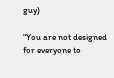guy)

"You are not designed for everyone to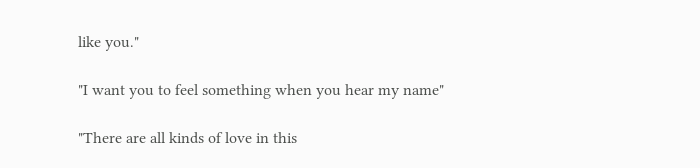like you."

"I want you to feel something when you hear my name"

"There are all kinds of love in this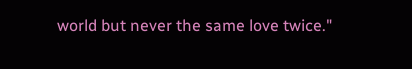world but never the same love twice."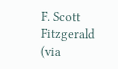F. Scott Fitzgerald  (via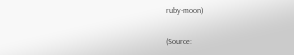ruby-moon)

(Source: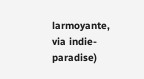larmoyante, via indie-paradise)